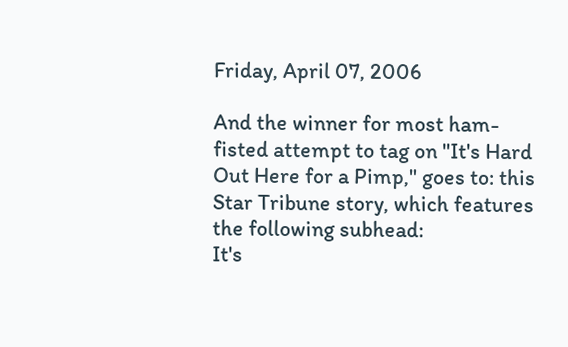Friday, April 07, 2006

And the winner for most ham-fisted attempt to tag on "It's Hard Out Here for a Pimp," goes to: this Star Tribune story, which features the following subhead:
It's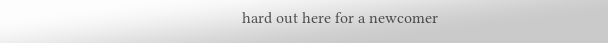hard out here for a newcomer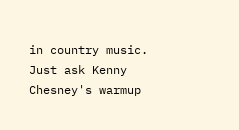in country music. Just ask Kenny Chesney's warmup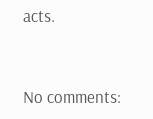acts.


No comments: